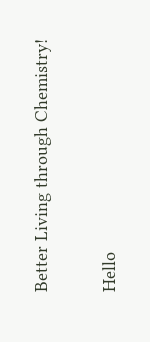Better Living through Chemistry!

Hello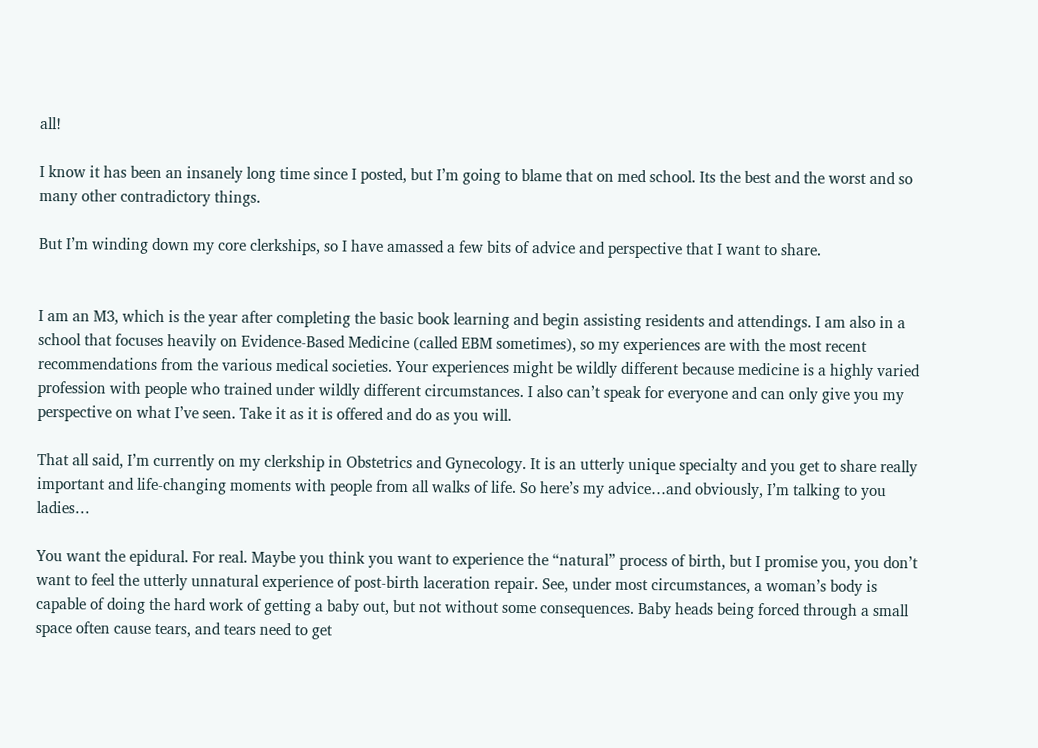all!

I know it has been an insanely long time since I posted, but I’m going to blame that on med school. Its the best and the worst and so many other contradictory things.

But I’m winding down my core clerkships, so I have amassed a few bits of advice and perspective that I want to share.


I am an M3, which is the year after completing the basic book learning and begin assisting residents and attendings. I am also in a school that focuses heavily on Evidence-Based Medicine (called EBM sometimes), so my experiences are with the most recent recommendations from the various medical societies. Your experiences might be wildly different because medicine is a highly varied profession with people who trained under wildly different circumstances. I also can’t speak for everyone and can only give you my perspective on what I’ve seen. Take it as it is offered and do as you will.

That all said, I’m currently on my clerkship in Obstetrics and Gynecology. It is an utterly unique specialty and you get to share really important and life-changing moments with people from all walks of life. So here’s my advice…and obviously, I’m talking to you ladies…

You want the epidural. For real. Maybe you think you want to experience the “natural” process of birth, but I promise you, you don’t want to feel the utterly unnatural experience of post-birth laceration repair. See, under most circumstances, a woman’s body is capable of doing the hard work of getting a baby out, but not without some consequences. Baby heads being forced through a small space often cause tears, and tears need to get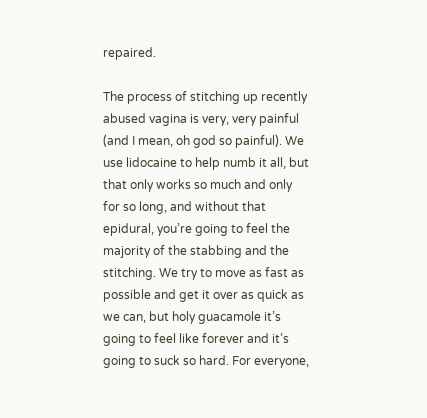repaired.

The process of stitching up recently abused vagina is very, very painful (and I mean, oh god so painful). We use lidocaine to help numb it all, but that only works so much and only for so long, and without that epidural, you’re going to feel the majority of the stabbing and the stitching. We try to move as fast as possible and get it over as quick as we can, but holy guacamole it’s going to feel like forever and it’s going to suck so hard. For everyone,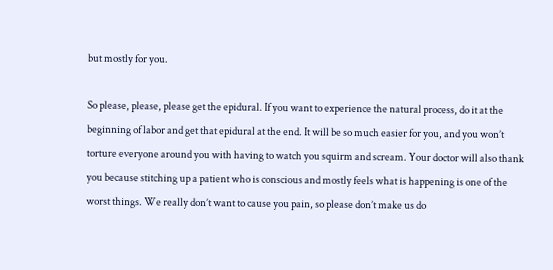but mostly for you.

So please, please, please get the epidural. If you want to experience the natural process, do it at the beginning of labor and get that epidural at the end. It will be so much easier for you, and you won’t torture everyone around you with having to watch you squirm and scream. Your doctor will also thank you because stitching up a patient who is conscious and mostly feels what is happening is one of the worst things. We really don’t want to cause you pain, so please don’t make us do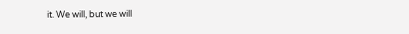it. We will, but we will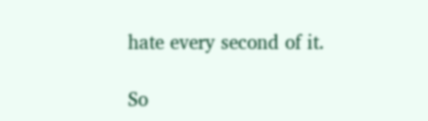hate every second of it.

So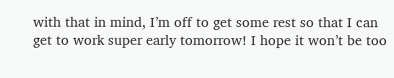with that in mind, I’m off to get some rest so that I can get to work super early tomorrow! I hope it won’t be too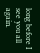long before I see you all again.